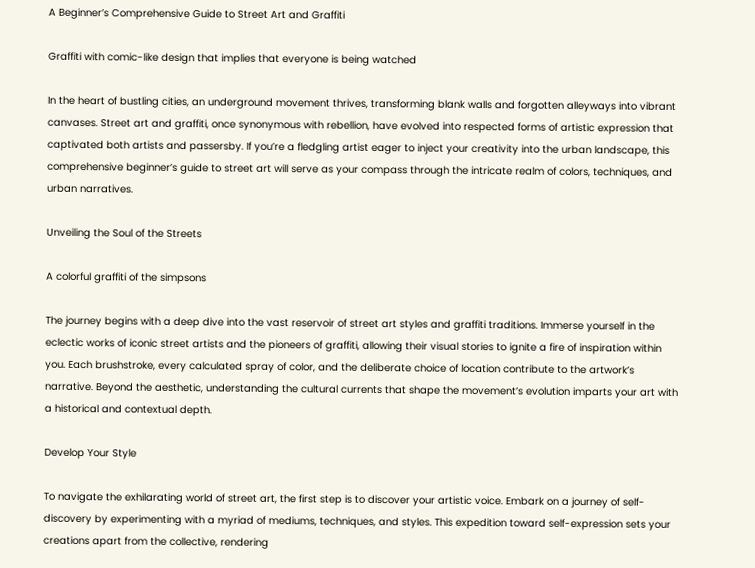A Beginner’s Comprehensive Guide to Street Art and Graffiti

Graffiti with comic-like design that implies that everyone is being watched

In the heart of bustling cities, an underground movement thrives, transforming blank walls and forgotten alleyways into vibrant canvases. Street art and graffiti, once synonymous with rebellion, have evolved into respected forms of artistic expression that captivated both artists and passersby. If you’re a fledgling artist eager to inject your creativity into the urban landscape, this comprehensive beginner’s guide to street art will serve as your compass through the intricate realm of colors, techniques, and urban narratives.

Unveiling the Soul of the Streets

A colorful graffiti of the simpsons

The journey begins with a deep dive into the vast reservoir of street art styles and graffiti traditions. Immerse yourself in the eclectic works of iconic street artists and the pioneers of graffiti, allowing their visual stories to ignite a fire of inspiration within you. Each brushstroke, every calculated spray of color, and the deliberate choice of location contribute to the artwork’s narrative. Beyond the aesthetic, understanding the cultural currents that shape the movement’s evolution imparts your art with a historical and contextual depth.

Develop Your Style

To navigate the exhilarating world of street art, the first step is to discover your artistic voice. Embark on a journey of self-discovery by experimenting with a myriad of mediums, techniques, and styles. This expedition toward self-expression sets your creations apart from the collective, rendering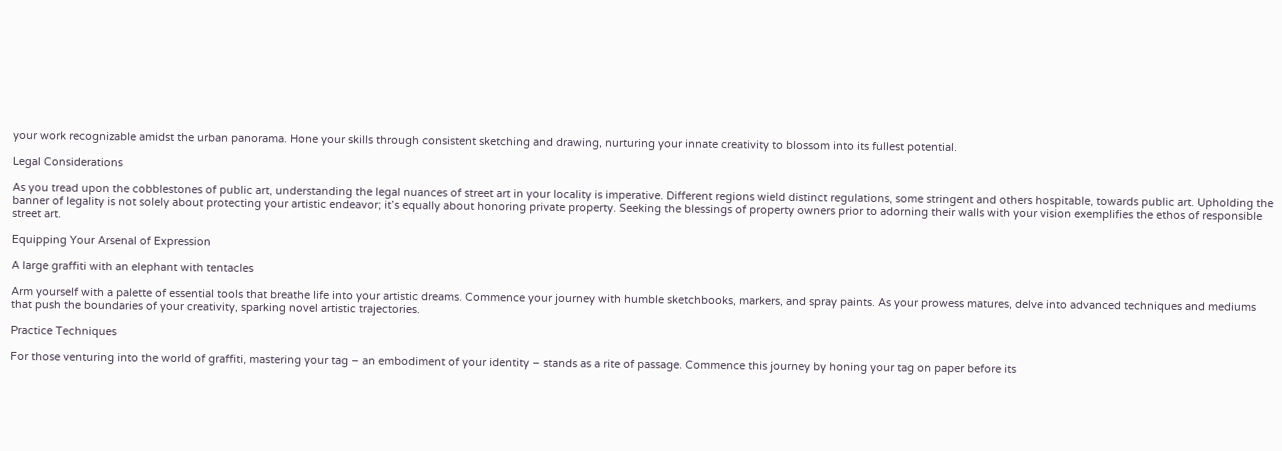your work recognizable amidst the urban panorama. Hone your skills through consistent sketching and drawing, nurturing your innate creativity to blossom into its fullest potential.

Legal Considerations

As you tread upon the cobblestones of public art, understanding the legal nuances of street art in your locality is imperative. Different regions wield distinct regulations, some stringent and others hospitable, towards public art. Upholding the banner of legality is not solely about protecting your artistic endeavor; it’s equally about honoring private property. Seeking the blessings of property owners prior to adorning their walls with your vision exemplifies the ethos of responsible street art.

Equipping Your Arsenal of Expression

A large graffiti with an elephant with tentacles

Arm yourself with a palette of essential tools that breathe life into your artistic dreams. Commence your journey with humble sketchbooks, markers, and spray paints. As your prowess matures, delve into advanced techniques and mediums that push the boundaries of your creativity, sparking novel artistic trajectories.

Practice Techniques

For those venturing into the world of graffiti, mastering your tag – an embodiment of your identity – stands as a rite of passage. Commence this journey by honing your tag on paper before its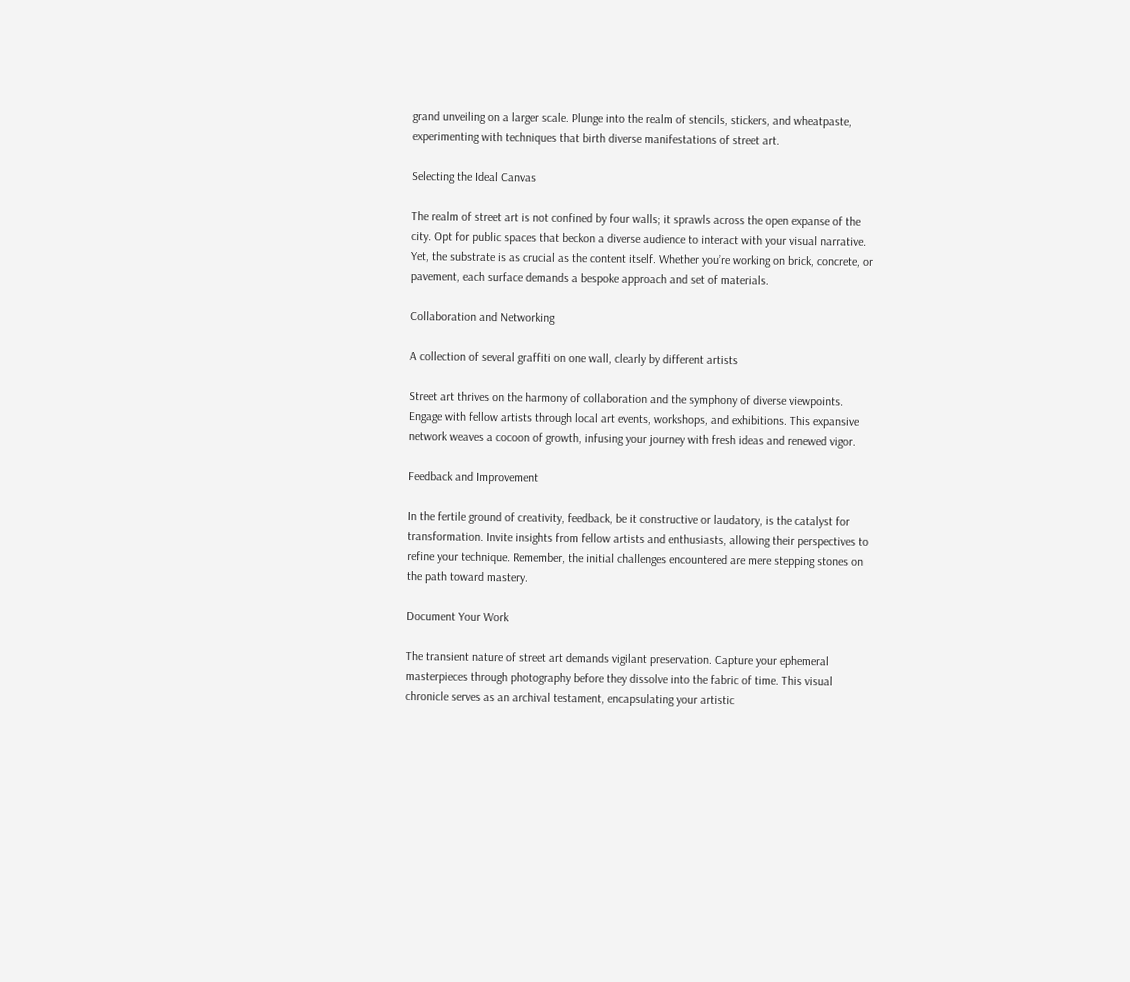grand unveiling on a larger scale. Plunge into the realm of stencils, stickers, and wheatpaste, experimenting with techniques that birth diverse manifestations of street art.

Selecting the Ideal Canvas

The realm of street art is not confined by four walls; it sprawls across the open expanse of the city. Opt for public spaces that beckon a diverse audience to interact with your visual narrative. Yet, the substrate is as crucial as the content itself. Whether you’re working on brick, concrete, or pavement, each surface demands a bespoke approach and set of materials.

Collaboration and Networking

A collection of several graffiti on one wall, clearly by different artists

Street art thrives on the harmony of collaboration and the symphony of diverse viewpoints. Engage with fellow artists through local art events, workshops, and exhibitions. This expansive network weaves a cocoon of growth, infusing your journey with fresh ideas and renewed vigor.

Feedback and Improvement

In the fertile ground of creativity, feedback, be it constructive or laudatory, is the catalyst for transformation. Invite insights from fellow artists and enthusiasts, allowing their perspectives to refine your technique. Remember, the initial challenges encountered are mere stepping stones on the path toward mastery.

Document Your Work

The transient nature of street art demands vigilant preservation. Capture your ephemeral masterpieces through photography before they dissolve into the fabric of time. This visual chronicle serves as an archival testament, encapsulating your artistic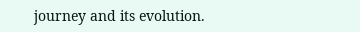journey and its evolution.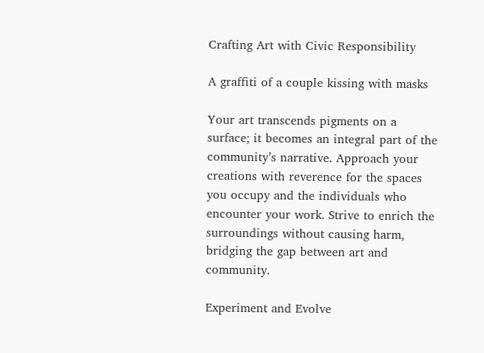Crafting Art with Civic Responsibility

A graffiti of a couple kissing with masks

Your art transcends pigments on a surface; it becomes an integral part of the community’s narrative. Approach your creations with reverence for the spaces you occupy and the individuals who encounter your work. Strive to enrich the surroundings without causing harm, bridging the gap between art and community.

Experiment and Evolve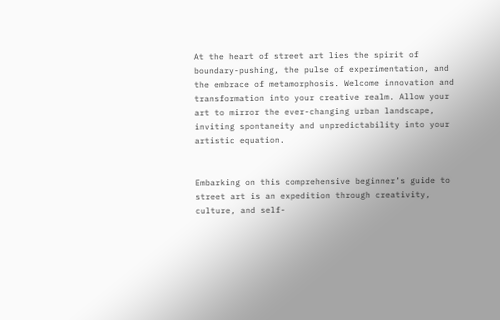At the heart of street art lies the spirit of boundary-pushing, the pulse of experimentation, and the embrace of metamorphosis. Welcome innovation and transformation into your creative realm. Allow your art to mirror the ever-changing urban landscape, inviting spontaneity and unpredictability into your artistic equation.


Embarking on this comprehensive beginner’s guide to street art is an expedition through creativity, culture, and self-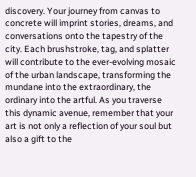discovery. Your journey from canvas to concrete will imprint stories, dreams, and conversations onto the tapestry of the city. Each brushstroke, tag, and splatter will contribute to the ever-evolving mosaic of the urban landscape, transforming the mundane into the extraordinary, the ordinary into the artful. As you traverse this dynamic avenue, remember that your art is not only a reflection of your soul but also a gift to the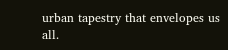urban tapestry that envelopes us all.